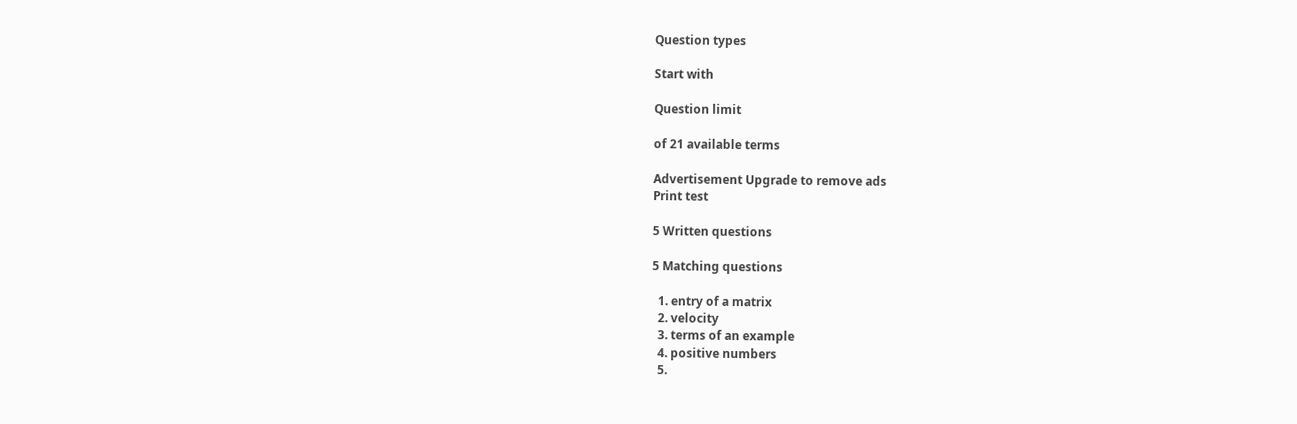Question types

Start with

Question limit

of 21 available terms

Advertisement Upgrade to remove ads
Print test

5 Written questions

5 Matching questions

  1. entry of a matrix
  2. velocity
  3. terms of an example
  4. positive numbers
  5.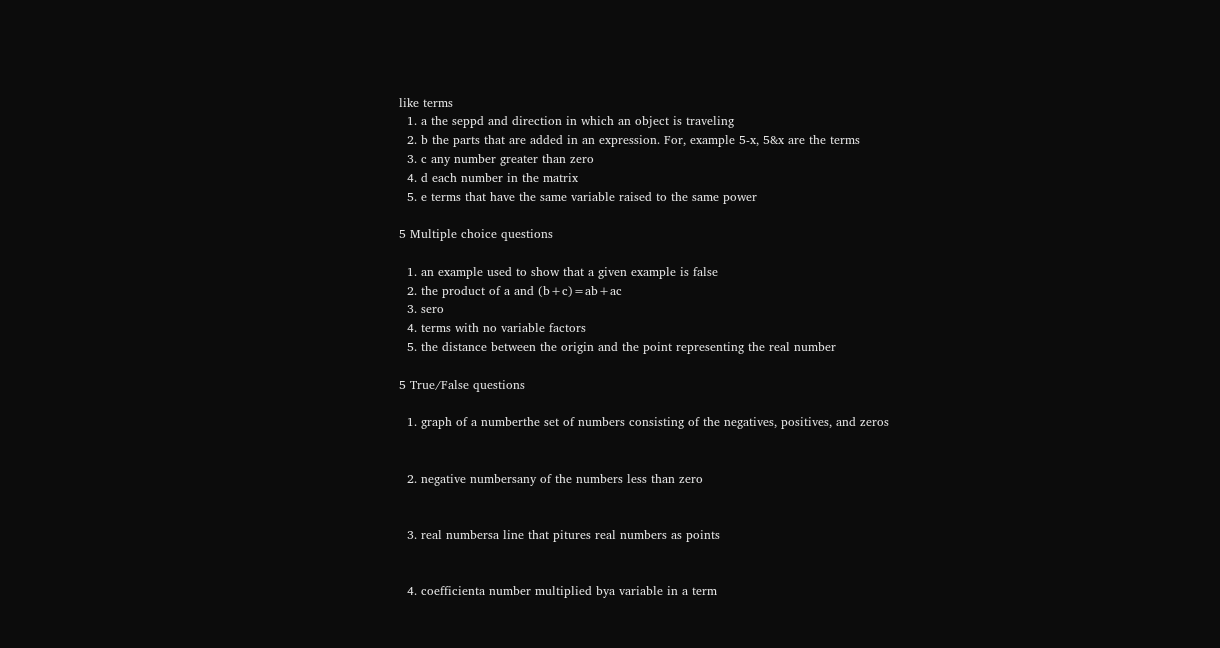like terms
  1. a the seppd and direction in which an object is traveling
  2. b the parts that are added in an expression. For, example 5-x, 5&x are the terms
  3. c any number greater than zero
  4. d each number in the matrix
  5. e terms that have the same variable raised to the same power

5 Multiple choice questions

  1. an example used to show that a given example is false
  2. the product of a and (b+c)=ab+ac
  3. sero
  4. terms with no variable factors
  5. the distance between the origin and the point representing the real number

5 True/False questions

  1. graph of a numberthe set of numbers consisting of the negatives, positives, and zeros


  2. negative numbersany of the numbers less than zero


  3. real numbersa line that pitures real numbers as points


  4. coefficienta number multiplied bya variable in a term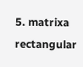5. matrixa rectangular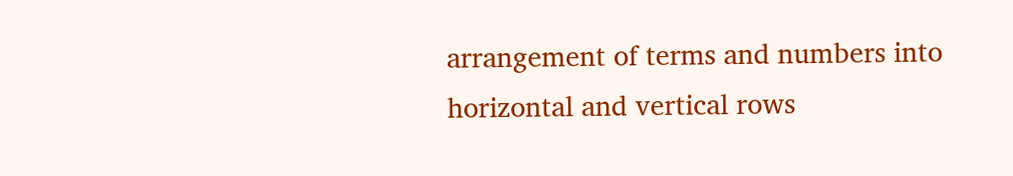arrangement of terms and numbers into horizontal and vertical rows